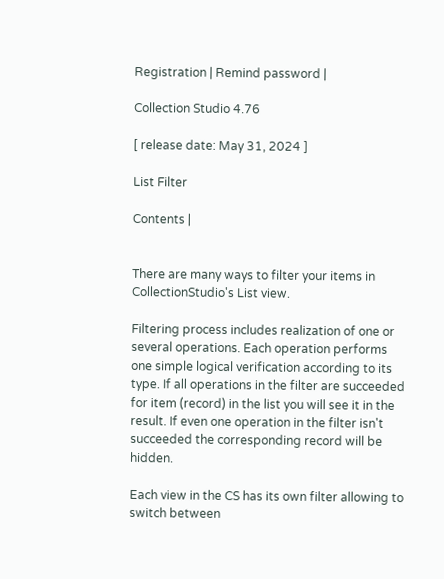Registration | Remind password |

Collection Studio 4.76

[ release date: May 31, 2024 ]

List Filter

Contents |


There are many ways to filter your items in CollectionStudio's List view.

Filtering process includes realization of one or several operations. Each operation performs one simple logical verification according to its type. If all operations in the filter are succeeded for item (record) in the list you will see it in the result. If even one operation in the filter isn't succeeded the corresponding record will be hidden.

Each view in the CS has its own filter allowing to switch between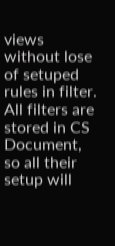views without lose of setuped rules in filter. All filters are stored in CS Document, so all their setup will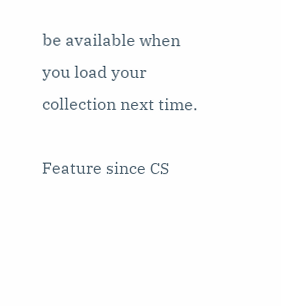be available when you load your collection next time.

Feature since CS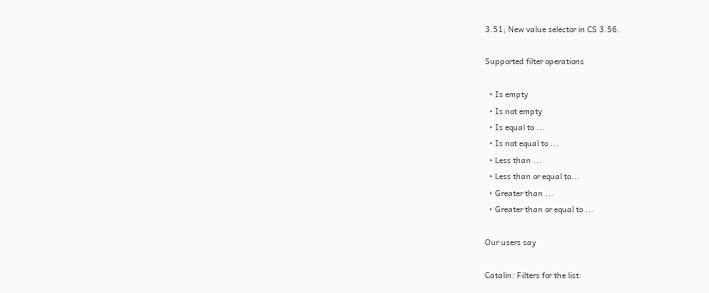3.51; New value selector in CS 3.56.

Supported filter operations

  • Is empty
  • Is not empty
  • Is equal to ...
  • Is not equal to ...
  • Less than ...
  • Less than or equal to...
  • Greater than ...
  • Greater than or equal to ...

Our users say

Catalin: Filters for the list: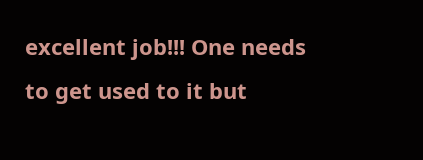excellent job!!! One needs to get used to it but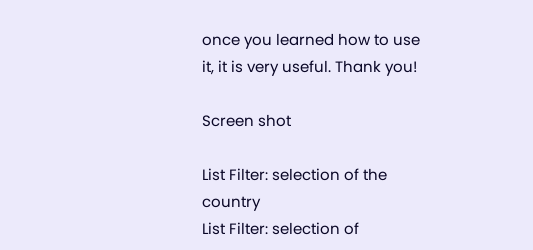once you learned how to use it, it is very useful. Thank you!

Screen shot

List Filter: selection of the country
List Filter: selection of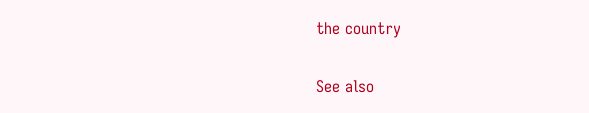the country

See also